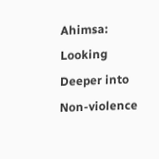Ahimsa: Looking Deeper into Non-violence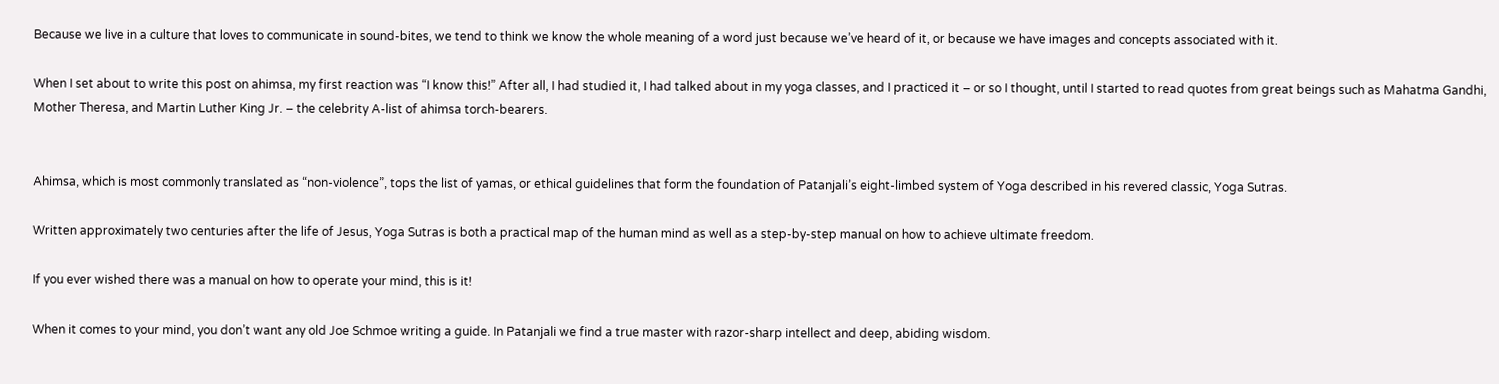Because we live in a culture that loves to communicate in sound-bites, we tend to think we know the whole meaning of a word just because we’ve heard of it, or because we have images and concepts associated with it.

When I set about to write this post on ahimsa, my first reaction was “I know this!” After all, I had studied it, I had talked about in my yoga classes, and I practiced it – or so I thought, until I started to read quotes from great beings such as Mahatma Gandhi, Mother Theresa, and Martin Luther King Jr. – the celebrity A-list of ahimsa torch-bearers.


Ahimsa, which is most commonly translated as “non-violence”, tops the list of yamas, or ethical guidelines that form the foundation of Patanjali’s eight-limbed system of Yoga described in his revered classic, Yoga Sutras.

Written approximately two centuries after the life of Jesus, Yoga Sutras is both a practical map of the human mind as well as a step-by-step manual on how to achieve ultimate freedom.

If you ever wished there was a manual on how to operate your mind, this is it!

When it comes to your mind, you don’t want any old Joe Schmoe writing a guide. In Patanjali we find a true master with razor-sharp intellect and deep, abiding wisdom.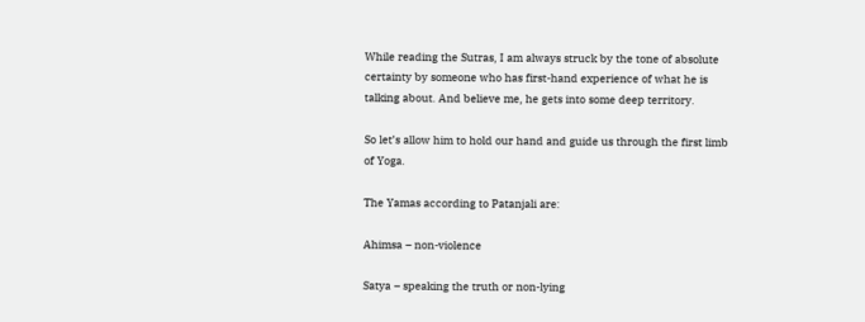While reading the Sutras, I am always struck by the tone of absolute certainty by someone who has first-hand experience of what he is talking about. And believe me, he gets into some deep territory.

So let’s allow him to hold our hand and guide us through the first limb of Yoga.

The Yamas according to Patanjali are:

Ahimsa – non-violence

Satya – speaking the truth or non-lying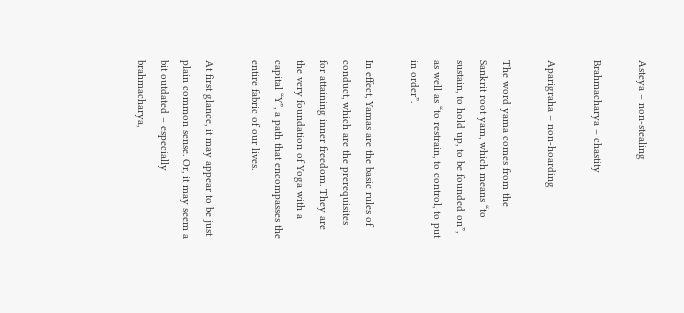Asteya – non-stealing

Brahmacharya – chastity

Aparigraha – non-hoarding

The word yama comes from the Sankrit root yam, which means “to sustain, to hold up, to be founded on”, as well as “to restrain, to control, to put in order”.

In effect, Yamas are the basic rules of conduct, which are the prerequisites for attaining inner freedom. They are the very foundation of Yoga with a capital “Y”, a path that encompasses the entire fabric of our lives.

At first glance, it may appear to be just plain common sense. Or, it may seem a bit outdated – especially brahmacharya,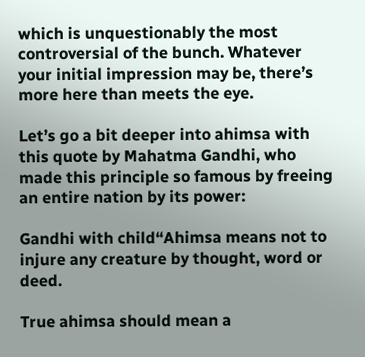which is unquestionably the most controversial of the bunch. Whatever your initial impression may be, there’s more here than meets the eye.

Let’s go a bit deeper into ahimsa with this quote by Mahatma Gandhi, who made this principle so famous by freeing an entire nation by its power:

Gandhi with child“Ahimsa means not to injure any creature by thought, word or deed.

True ahimsa should mean a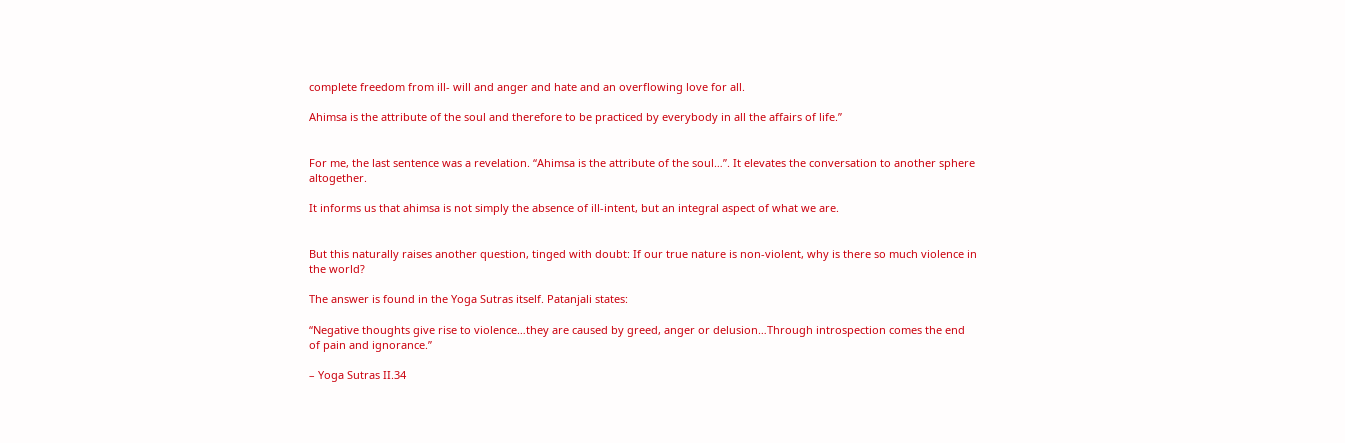complete freedom from ill- will and anger and hate and an overflowing love for all.

Ahimsa is the attribute of the soul and therefore to be practiced by everybody in all the affairs of life.”


For me, the last sentence was a revelation. “Ahimsa is the attribute of the soul…”. It elevates the conversation to another sphere altogether.

It informs us that ahimsa is not simply the absence of ill-intent, but an integral aspect of what we are.


But this naturally raises another question, tinged with doubt: If our true nature is non-violent, why is there so much violence in the world?

The answer is found in the Yoga Sutras itself. Patanjali states:

“Negative thoughts give rise to violence…they are caused by greed, anger or delusion…Through introspection comes the end of pain and ignorance.”

– Yoga Sutras II.34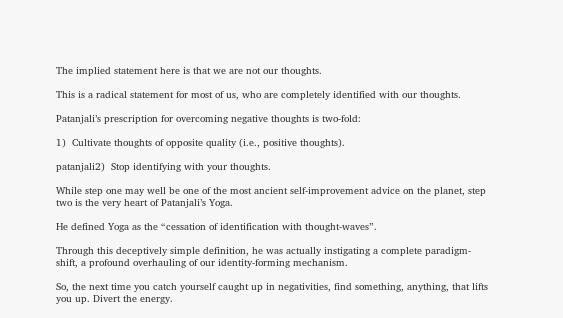The implied statement here is that we are not our thoughts.

This is a radical statement for most of us, who are completely identified with our thoughts.

Patanjali’s prescription for overcoming negative thoughts is two-fold:

1)  Cultivate thoughts of opposite quality (i.e., positive thoughts).

patanjali2)  Stop identifying with your thoughts.

While step one may well be one of the most ancient self-improvement advice on the planet, step two is the very heart of Patanjali’s Yoga.

He defined Yoga as the “cessation of identification with thought-waves”.

Through this deceptively simple definition, he was actually instigating a complete paradigm-shift, a profound overhauling of our identity-forming mechanism.

So, the next time you catch yourself caught up in negativities, find something, anything, that lifts you up. Divert the energy.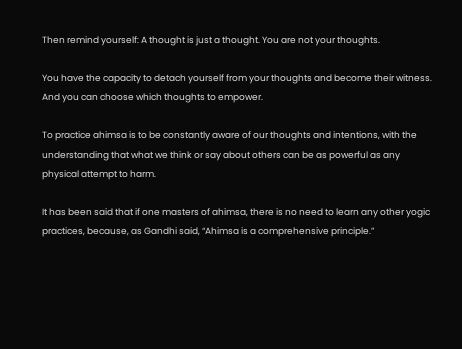Then remind yourself: A thought is just a thought. You are not your thoughts.

You have the capacity to detach yourself from your thoughts and become their witness. And you can choose which thoughts to empower.

To practice ahimsa is to be constantly aware of our thoughts and intentions, with the understanding that what we think or say about others can be as powerful as any physical attempt to harm.

It has been said that if one masters of ahimsa, there is no need to learn any other yogic practices, because, as Gandhi said, “Ahimsa is a comprehensive principle.”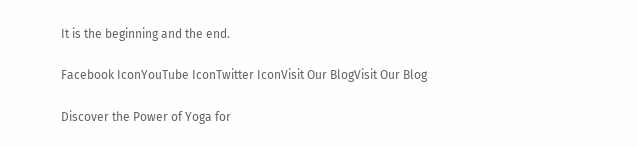It is the beginning and the end.

Facebook IconYouTube IconTwitter IconVisit Our BlogVisit Our Blog

Discover the Power of Yoga for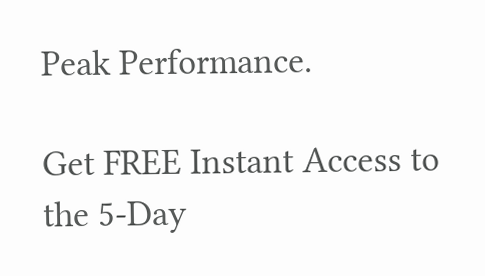Peak Performance.

Get FREE Instant Access to the 5-Day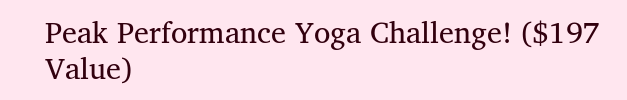Peak Performance Yoga Challenge! ($197 Value)